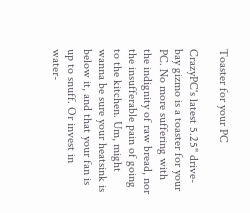Toaster for your PC

CrazyPC's latest 5.25" drive-bay gizmo is a toaster for your PC. No more suffering with the indignity of raw bread, nor the insufferable pain of going to the kitchen. Um, might wanna be sure your heatsink is below it, and that your fan is up to snuff. Or invest in water-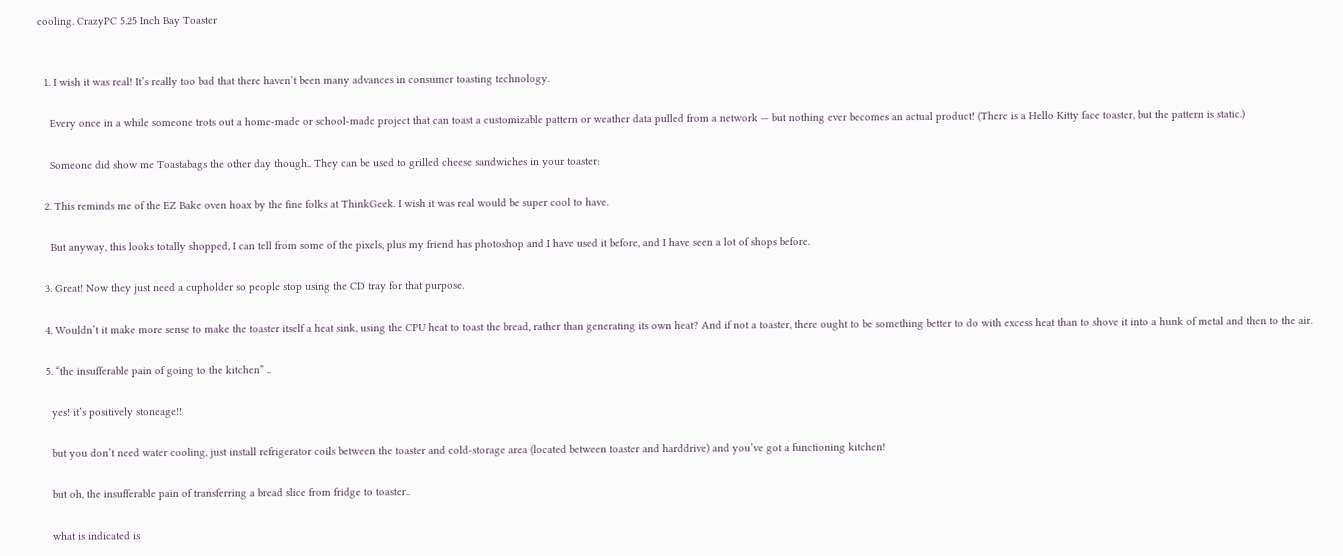cooling. CrazyPC 5.25 Inch Bay Toaster


  1. I wish it was real! It’s really too bad that there haven’t been many advances in consumer toasting technology.

    Every once in a while someone trots out a home-made or school-made project that can toast a customizable pattern or weather data pulled from a network — but nothing ever becomes an actual product! (There is a Hello Kitty face toaster, but the pattern is static.)

    Someone did show me Toastabags the other day though.. They can be used to grilled cheese sandwiches in your toaster:

  2. This reminds me of the EZ Bake oven hoax by the fine folks at ThinkGeek. I wish it was real would be super cool to have.

    But anyway, this looks totally shopped, I can tell from some of the pixels, plus my friend has photoshop and I have used it before, and I have seen a lot of shops before.

  3. Great! Now they just need a cupholder so people stop using the CD tray for that purpose.

  4. Wouldn’t it make more sense to make the toaster itself a heat sink, using the CPU heat to toast the bread, rather than generating its own heat? And if not a toaster, there ought to be something better to do with excess heat than to shove it into a hunk of metal and then to the air.

  5. “the insufferable pain of going to the kitchen” ..

    yes! it’s positively stoneage!!

    but you don’t need water cooling, just install refrigerator coils between the toaster and cold-storage area (located between toaster and harddrive) and you’ve got a functioning kitchen!

    but oh, the insufferable pain of transferring a bread slice from fridge to toaster..

    what is indicated is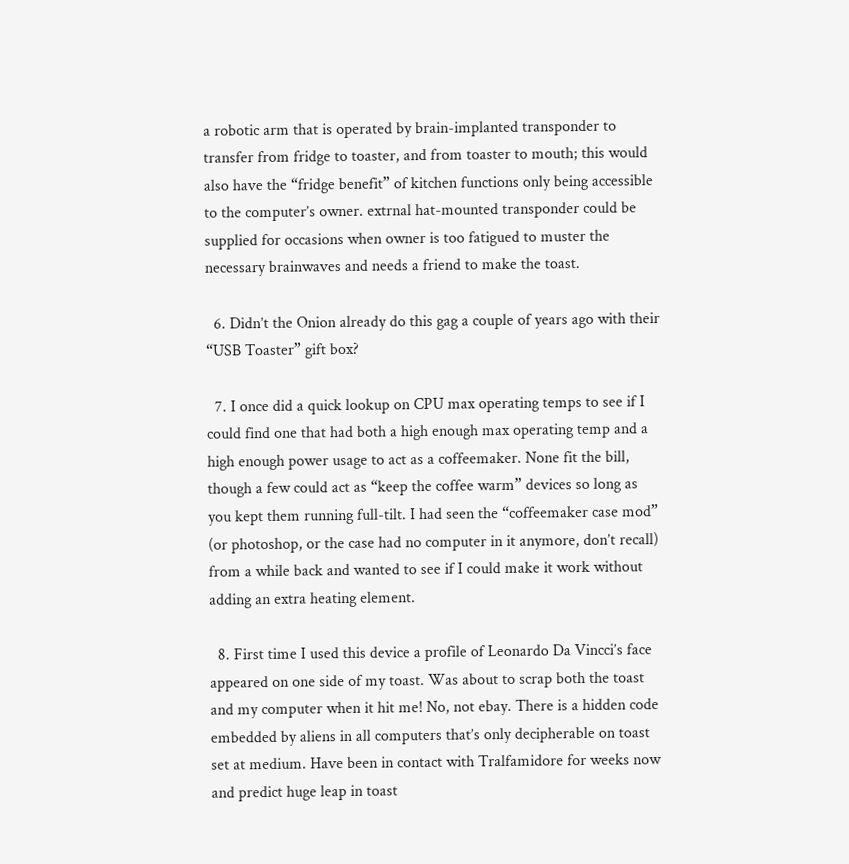a robotic arm that is operated by brain-implanted transponder to transfer from fridge to toaster, and from toaster to mouth; this would also have the “fridge benefit” of kitchen functions only being accessible to the computer’s owner. extrnal hat-mounted transponder could be supplied for occasions when owner is too fatigued to muster the necessary brainwaves and needs a friend to make the toast.

  6. Didn’t the Onion already do this gag a couple of years ago with their “USB Toaster” gift box?

  7. I once did a quick lookup on CPU max operating temps to see if I could find one that had both a high enough max operating temp and a high enough power usage to act as a coffeemaker. None fit the bill, though a few could act as “keep the coffee warm” devices so long as you kept them running full-tilt. I had seen the “coffeemaker case mod” (or photoshop, or the case had no computer in it anymore, don’t recall) from a while back and wanted to see if I could make it work without adding an extra heating element.

  8. First time I used this device a profile of Leonardo Da Vincci’s face appeared on one side of my toast. Was about to scrap both the toast and my computer when it hit me! No, not ebay. There is a hidden code embedded by aliens in all computers that’s only decipherable on toast set at medium. Have been in contact with Tralfamidore for weeks now and predict huge leap in toast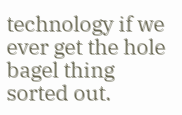technology if we ever get the hole bagel thing sorted out.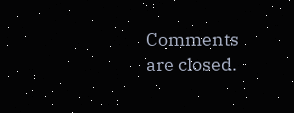Comments are closed.